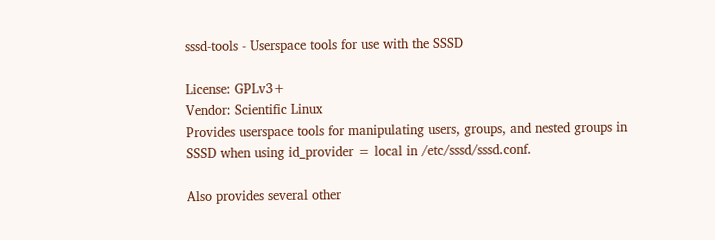sssd-tools - Userspace tools for use with the SSSD

License: GPLv3+
Vendor: Scientific Linux
Provides userspace tools for manipulating users, groups, and nested groups in
SSSD when using id_provider = local in /etc/sssd/sssd.conf.

Also provides several other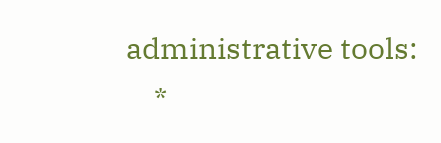administrative tools:
    *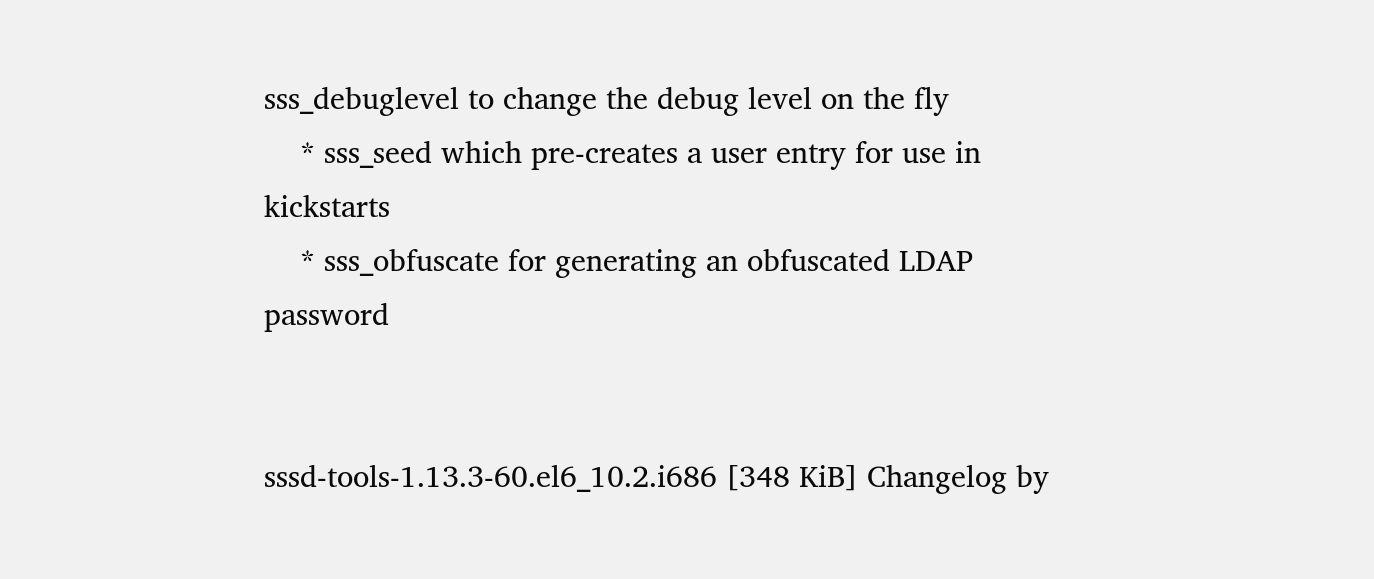sss_debuglevel to change the debug level on the fly
    * sss_seed which pre-creates a user entry for use in kickstarts
    * sss_obfuscate for generating an obfuscated LDAP password


sssd-tools-1.13.3-60.el6_10.2.i686 [348 KiB] Changelog by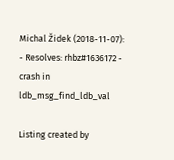Michal Židek (2018-11-07):
- Resolves: rhbz#1636172 - crash in ldb_msg_find_ldb_val

Listing created by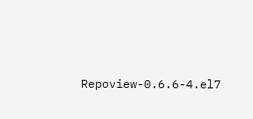Repoview-0.6.6-4.el7